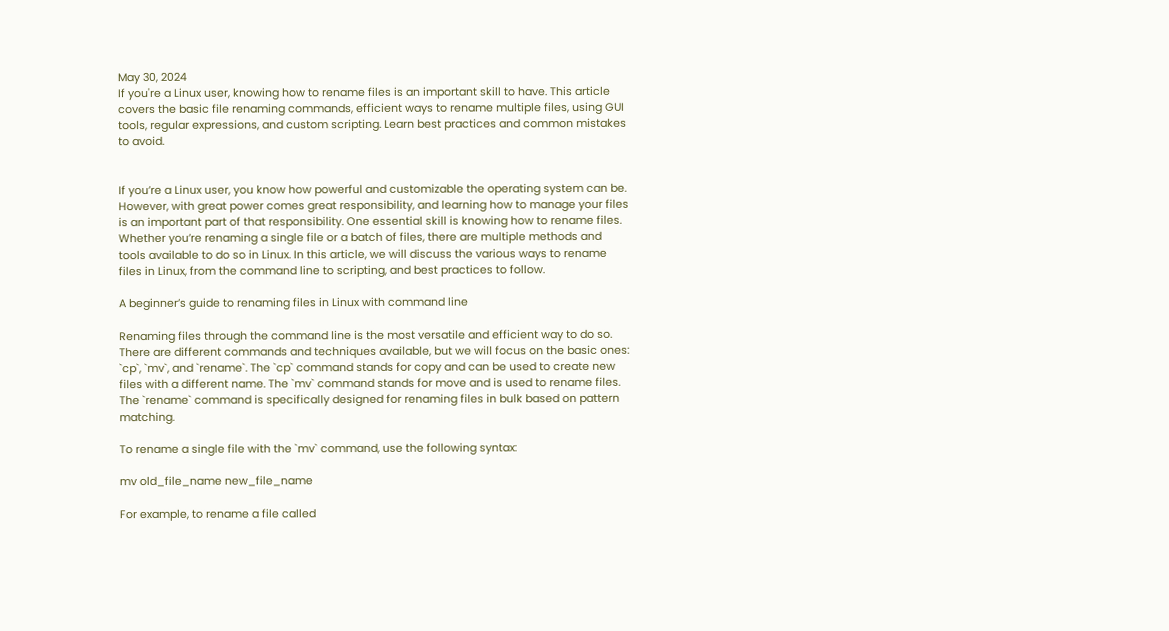May 30, 2024
If you're a Linux user, knowing how to rename files is an important skill to have. This article covers the basic file renaming commands, efficient ways to rename multiple files, using GUI tools, regular expressions, and custom scripting. Learn best practices and common mistakes to avoid.


If you’re a Linux user, you know how powerful and customizable the operating system can be. However, with great power comes great responsibility, and learning how to manage your files is an important part of that responsibility. One essential skill is knowing how to rename files. Whether you’re renaming a single file or a batch of files, there are multiple methods and tools available to do so in Linux. In this article, we will discuss the various ways to rename files in Linux, from the command line to scripting, and best practices to follow.

A beginner’s guide to renaming files in Linux with command line

Renaming files through the command line is the most versatile and efficient way to do so. There are different commands and techniques available, but we will focus on the basic ones: `cp`, `mv`, and `rename`. The `cp` command stands for copy and can be used to create new files with a different name. The `mv` command stands for move and is used to rename files. The `rename` command is specifically designed for renaming files in bulk based on pattern matching.

To rename a single file with the `mv` command, use the following syntax:

mv old_file_name new_file_name

For example, to rename a file called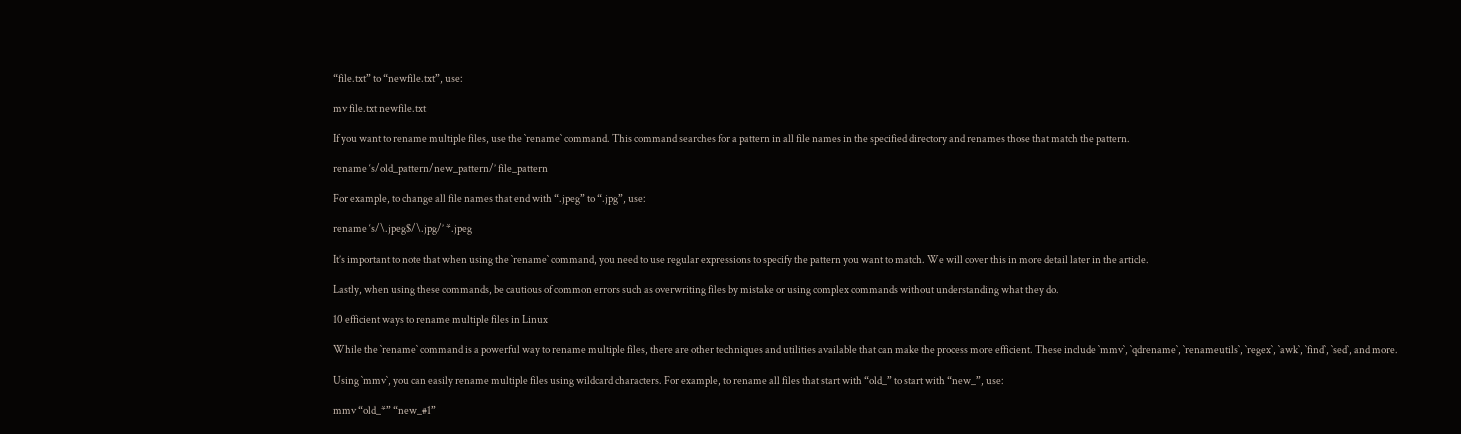“file.txt” to “newfile.txt”, use:

mv file.txt newfile.txt

If you want to rename multiple files, use the `rename` command. This command searches for a pattern in all file names in the specified directory and renames those that match the pattern.

rename ‘s/old_pattern/new_pattern/’ file_pattern

For example, to change all file names that end with “.jpeg” to “.jpg”, use:

rename ‘s/\.jpeg$/\.jpg/’ *.jpeg

It’s important to note that when using the `rename` command, you need to use regular expressions to specify the pattern you want to match. We will cover this in more detail later in the article.

Lastly, when using these commands, be cautious of common errors such as overwriting files by mistake or using complex commands without understanding what they do.

10 efficient ways to rename multiple files in Linux

While the `rename` command is a powerful way to rename multiple files, there are other techniques and utilities available that can make the process more efficient. These include `mmv`, `qdrename`, `renameutils`, `regex`, `awk`, `find`, `sed`, and more.

Using `mmv`, you can easily rename multiple files using wildcard characters. For example, to rename all files that start with “old_” to start with “new_”, use:

mmv “old_*” “new_#1”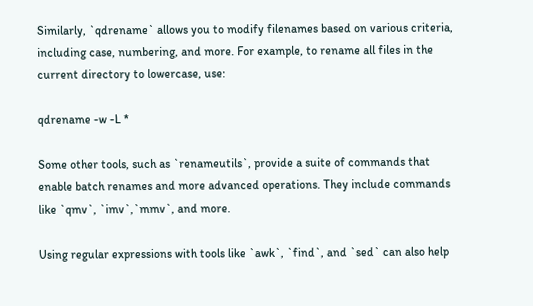Similarly, `qdrename` allows you to modify filenames based on various criteria, including case, numbering, and more. For example, to rename all files in the current directory to lowercase, use:

qdrename -w -L *

Some other tools, such as `renameutils`, provide a suite of commands that enable batch renames and more advanced operations. They include commands like `qmv`, `imv`,`mmv`, and more.

Using regular expressions with tools like `awk`, `find`, and `sed` can also help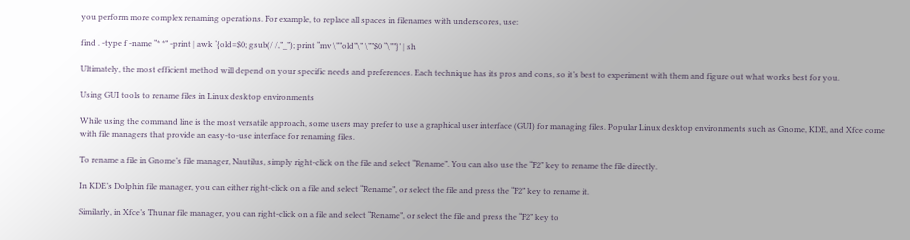you perform more complex renaming operations. For example, to replace all spaces in filenames with underscores, use:

find . -type f -name “* *” -print | awk ‘{old=$0; gsub(/ /,”_”); print “mv \””old”\” \””$0 “\””}’ | sh

Ultimately, the most efficient method will depend on your specific needs and preferences. Each technique has its pros and cons, so it’s best to experiment with them and figure out what works best for you.

Using GUI tools to rename files in Linux desktop environments

While using the command line is the most versatile approach, some users may prefer to use a graphical user interface (GUI) for managing files. Popular Linux desktop environments such as Gnome, KDE, and Xfce come with file managers that provide an easy-to-use interface for renaming files.

To rename a file in Gnome’s file manager, Nautilus, simply right-click on the file and select “Rename”. You can also use the “F2” key to rename the file directly.

In KDE’s Dolphin file manager, you can either right-click on a file and select “Rename”, or select the file and press the “F2” key to rename it.

Similarly, in Xfce’s Thunar file manager, you can right-click on a file and select “Rename”, or select the file and press the “F2” key to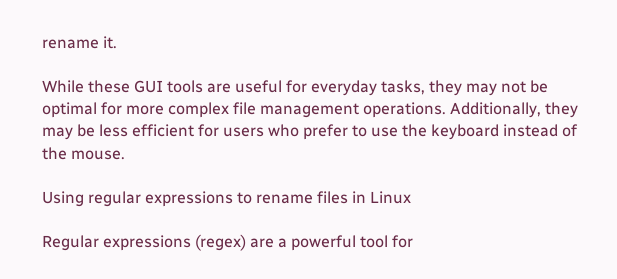rename it.

While these GUI tools are useful for everyday tasks, they may not be optimal for more complex file management operations. Additionally, they may be less efficient for users who prefer to use the keyboard instead of the mouse.

Using regular expressions to rename files in Linux

Regular expressions (regex) are a powerful tool for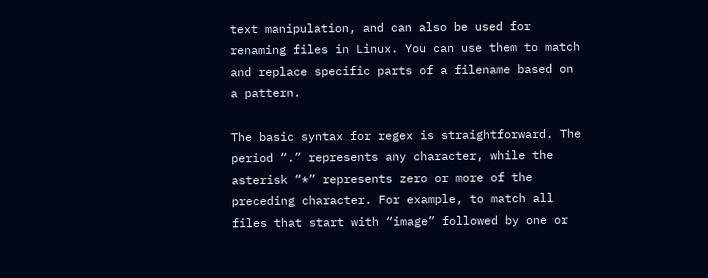text manipulation, and can also be used for renaming files in Linux. You can use them to match and replace specific parts of a filename based on a pattern.

The basic syntax for regex is straightforward. The period “.” represents any character, while the asterisk “*” represents zero or more of the preceding character. For example, to match all files that start with “image” followed by one or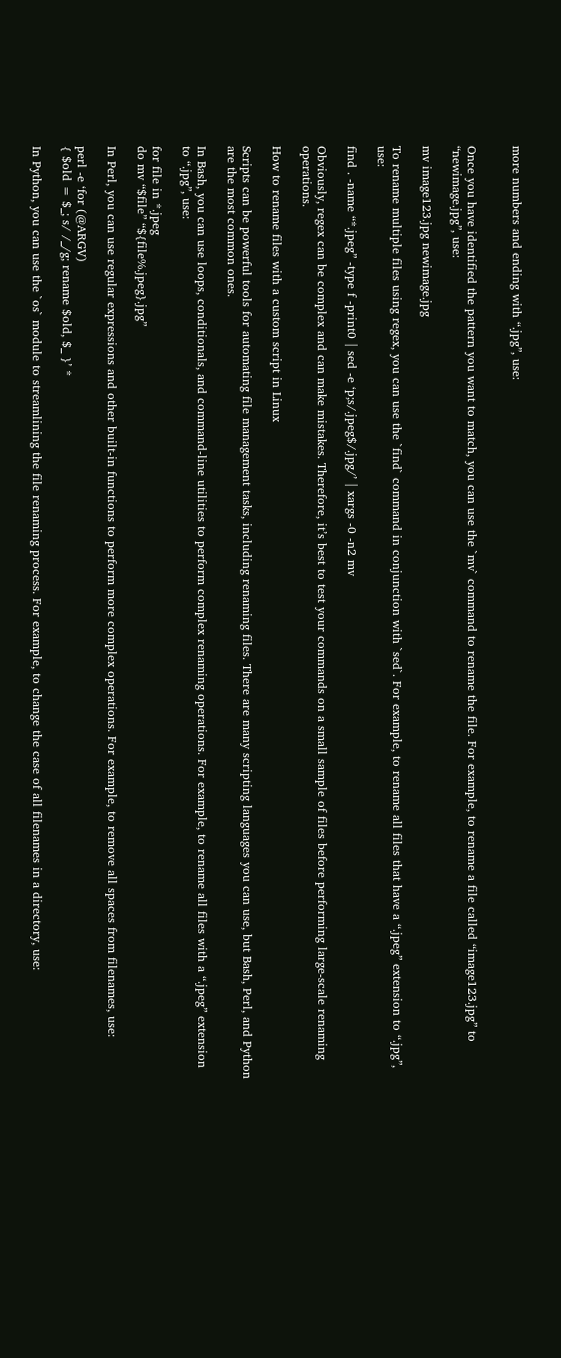more numbers and ending with “.jpg”, use:


Once you have identified the pattern you want to match, you can use the `mv` command to rename the file. For example, to rename a file called “image123.jpg” to “newimage.jpg”, use:

mv image123.jpg newimage.jpg

To rename multiple files using regex, you can use the `find` command in conjunction with `sed`. For example, to rename all files that have a “.jpeg” extension to “.jpg”, use:

find . -name “*.jpeg” -type f -print0 | sed -e ‘p;s/.jpeg$/.jpg/’ | xargs -0 -n2 mv

Obviously, regex can be complex and can make mistakes. Therefore, it’s best to test your commands on a small sample of files before performing large-scale renaming operations.

How to rename files with a custom script in Linux

Scripts can be powerful tools for automating file management tasks, including renaming files. There are many scripting languages you can use, but Bash, Perl, and Python are the most common ones.

In Bash, you can use loops, conditionals, and command-line utilities to perform complex renaming operations. For example, to rename all files with a “.jpeg” extension to “.jpg”, use:

for file in *.jpeg
do mv “$file” “${file%.jpeg}.jpg”

In Perl, you can use regular expressions and other built-in functions to perform more complex operations. For example, to remove all spaces from filenames, use:

perl -e ‘for (@ARGV)
{ $old = $_; s/ /_/g; rename $old, $_ }’ *

In Python, you can use the `os` module to streamlining the file renaming process. For example, to change the case of all filenames in a directory, use: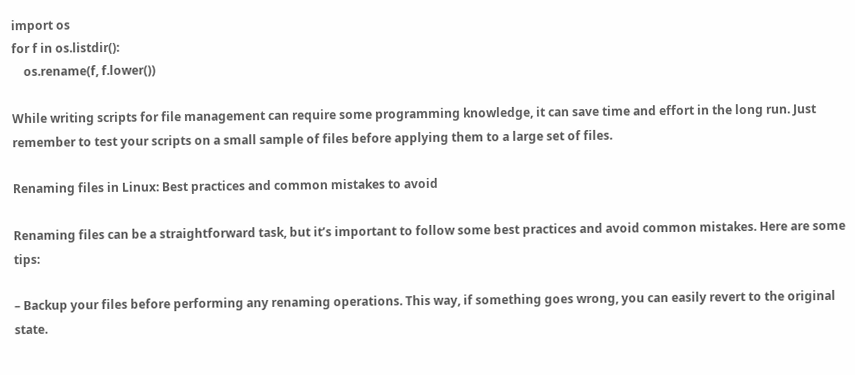import os
for f in os.listdir():
    os.rename(f, f.lower())

While writing scripts for file management can require some programming knowledge, it can save time and effort in the long run. Just remember to test your scripts on a small sample of files before applying them to a large set of files.

Renaming files in Linux: Best practices and common mistakes to avoid

Renaming files can be a straightforward task, but it’s important to follow some best practices and avoid common mistakes. Here are some tips:

– Backup your files before performing any renaming operations. This way, if something goes wrong, you can easily revert to the original state.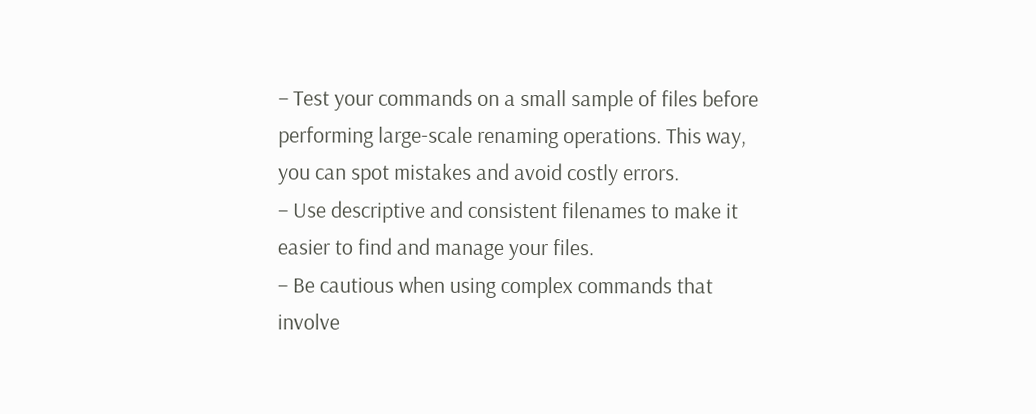– Test your commands on a small sample of files before performing large-scale renaming operations. This way, you can spot mistakes and avoid costly errors.
– Use descriptive and consistent filenames to make it easier to find and manage your files.
– Be cautious when using complex commands that involve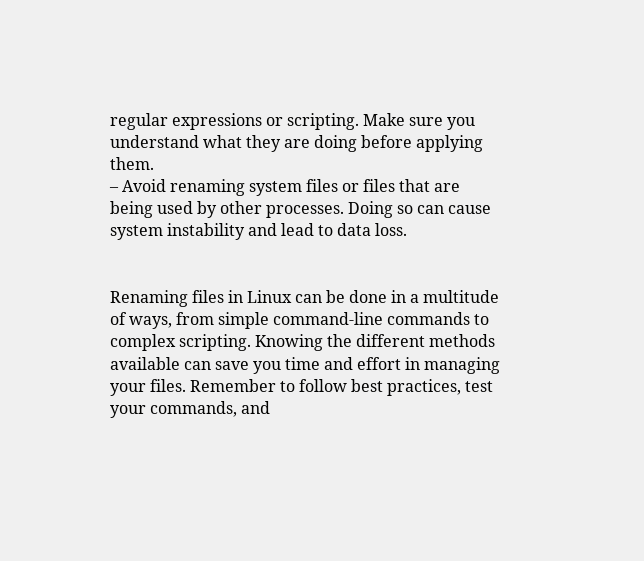regular expressions or scripting. Make sure you understand what they are doing before applying them.
– Avoid renaming system files or files that are being used by other processes. Doing so can cause system instability and lead to data loss.


Renaming files in Linux can be done in a multitude of ways, from simple command-line commands to complex scripting. Knowing the different methods available can save you time and effort in managing your files. Remember to follow best practices, test your commands, and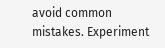avoid common mistakes. Experiment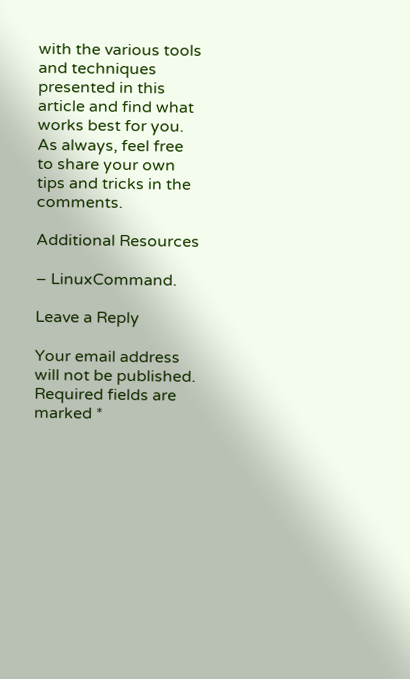with the various tools and techniques presented in this article and find what works best for you. As always, feel free to share your own tips and tricks in the comments.

Additional Resources

– LinuxCommand.

Leave a Reply

Your email address will not be published. Required fields are marked *